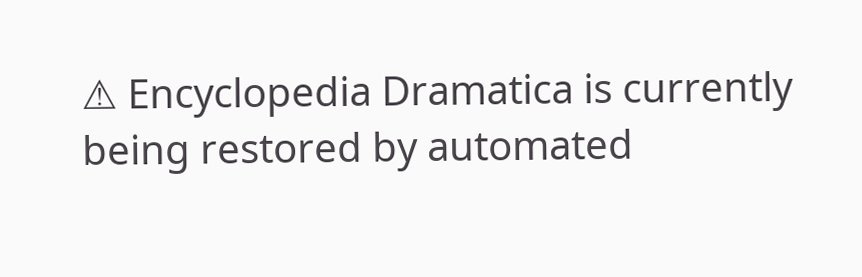⚠ Encyclopedia Dramatica is currently being restored by automated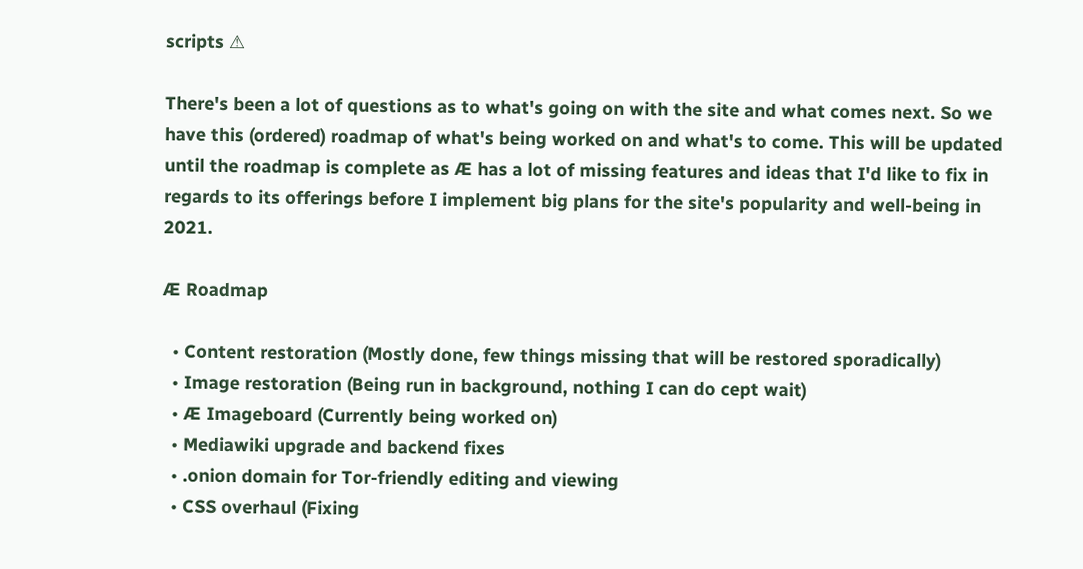scripts ⚠

There's been a lot of questions as to what's going on with the site and what comes next. So we have this (ordered) roadmap of what's being worked on and what's to come. This will be updated until the roadmap is complete as Æ has a lot of missing features and ideas that I'd like to fix in regards to its offerings before I implement big plans for the site's popularity and well-being in 2021.

Æ Roadmap

  • Content restoration (Mostly done, few things missing that will be restored sporadically)
  • Image restoration (Being run in background, nothing I can do cept wait)
  • Æ Imageboard (Currently being worked on)
  • Mediawiki upgrade and backend fixes
  • .onion domain for Tor-friendly editing and viewing
  • CSS overhaul (Fixing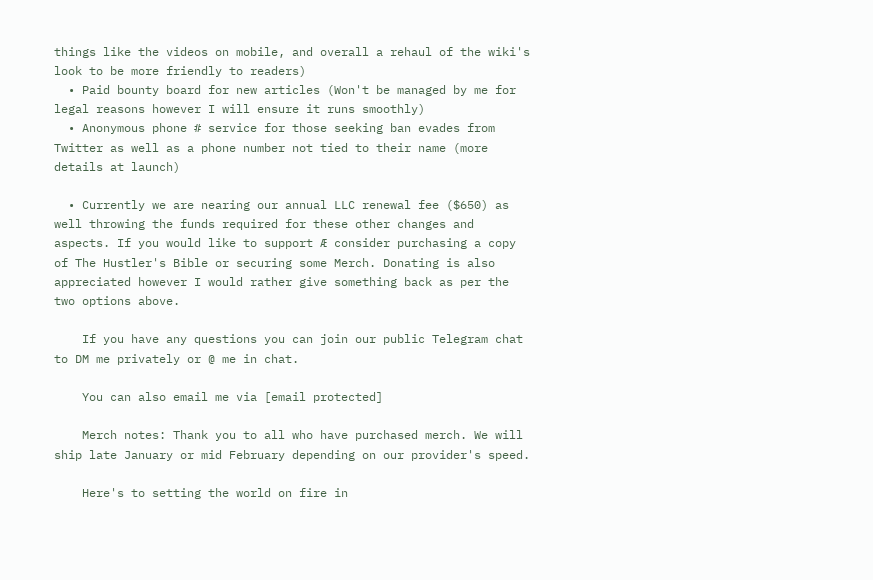things like the videos on mobile, and overall a rehaul of the wiki's look to be more friendly to readers)
  • Paid bounty board for new articles (Won't be managed by me for legal reasons however I will ensure it runs smoothly)
  • Anonymous phone # service for those seeking ban evades from Twitter as well as a phone number not tied to their name (more details at launch)

  • Currently we are nearing our annual LLC renewal fee ($650) as well throwing the funds required for these other changes and aspects. If you would like to support Æ consider purchasing a copy of The Hustler's Bible or securing some Merch. Donating is also appreciated however I would rather give something back as per the two options above.

    If you have any questions you can join our public Telegram chat to DM me privately or @ me in chat.

    You can also email me via [email protected]

    Merch notes: Thank you to all who have purchased merch. We will ship late January or mid February depending on our provider's speed.

    Here's to setting the world on fire in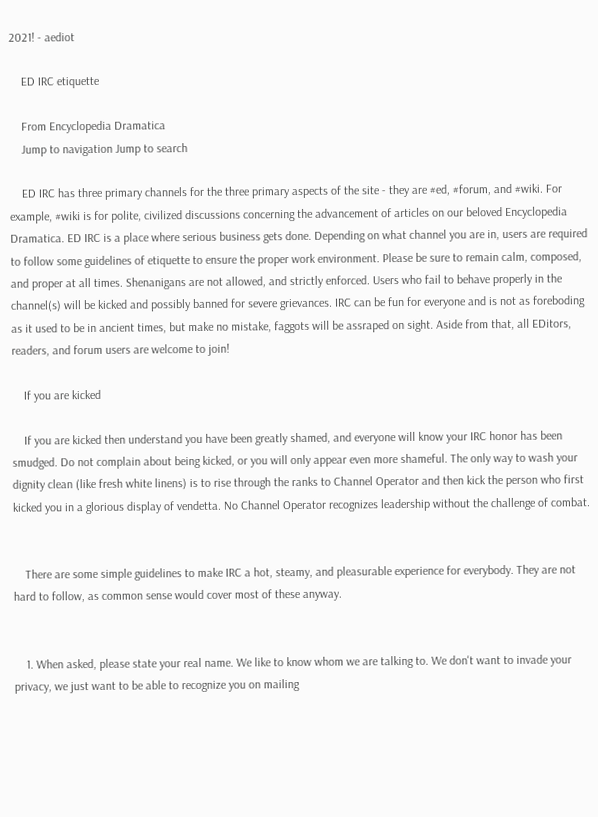2021! - aediot

    ED IRC etiquette

    From Encyclopedia Dramatica
    Jump to navigation Jump to search

    ED IRC has three primary channels for the three primary aspects of the site - they are #ed, #forum, and #wiki. For example, #wiki is for polite, civilized discussions concerning the advancement of articles on our beloved Encyclopedia Dramatica. ED IRC is a place where serious business gets done. Depending on what channel you are in, users are required to follow some guidelines of etiquette to ensure the proper work environment. Please be sure to remain calm, composed, and proper at all times. Shenanigans are not allowed, and strictly enforced. Users who fail to behave properly in the channel(s) will be kicked and possibly banned for severe grievances. IRC can be fun for everyone and is not as foreboding as it used to be in ancient times, but make no mistake, faggots will be assraped on sight. Aside from that, all EDitors, readers, and forum users are welcome to join!

    If you are kicked

    If you are kicked then understand you have been greatly shamed, and everyone will know your IRC honor has been smudged. Do not complain about being kicked, or you will only appear even more shameful. The only way to wash your dignity clean (like fresh white linens) is to rise through the ranks to Channel Operator and then kick the person who first kicked you in a glorious display of vendetta. No Channel Operator recognizes leadership without the challenge of combat.


    There are some simple guidelines to make IRC a hot, steamy, and pleasurable experience for everybody. They are not hard to follow, as common sense would cover most of these anyway.


    1. When asked, please state your real name. We like to know whom we are talking to. We don't want to invade your privacy, we just want to be able to recognize you on mailing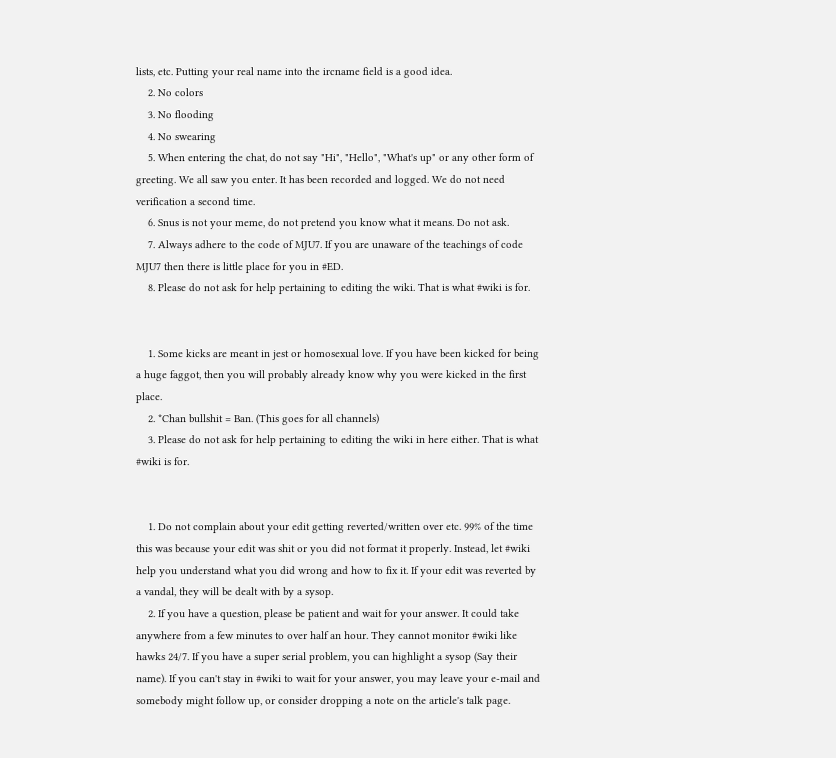lists, etc. Putting your real name into the ircname field is a good idea.
    2. No colors
    3. No flooding
    4. No swearing
    5. When entering the chat, do not say "Hi", "Hello", "What's up" or any other form of greeting. We all saw you enter. It has been recorded and logged. We do not need verification a second time.
    6. Snus is not your meme, do not pretend you know what it means. Do not ask.
    7. Always adhere to the code of MJU7. If you are unaware of the teachings of code MJU7 then there is little place for you in #ED.
    8. Please do not ask for help pertaining to editing the wiki. That is what #wiki is for.


    1. Some kicks are meant in jest or homosexual love. If you have been kicked for being a huge faggot, then you will probably already know why you were kicked in the first place.
    2. *Chan bullshit = Ban. (This goes for all channels)
    3. Please do not ask for help pertaining to editing the wiki in here either. That is what #wiki is for.


    1. Do not complain about your edit getting reverted/written over etc. 99% of the time this was because your edit was shit or you did not format it properly. Instead, let #wiki help you understand what you did wrong and how to fix it. If your edit was reverted by a vandal, they will be dealt with by a sysop.
    2. If you have a question, please be patient and wait for your answer. It could take anywhere from a few minutes to over half an hour. They cannot monitor #wiki like hawks 24/7. If you have a super serial problem, you can highlight a sysop (Say their name). If you can't stay in #wiki to wait for your answer, you may leave your e-mail and somebody might follow up, or consider dropping a note on the article's talk page.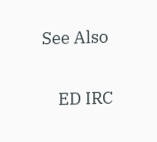See Also

    ED IRC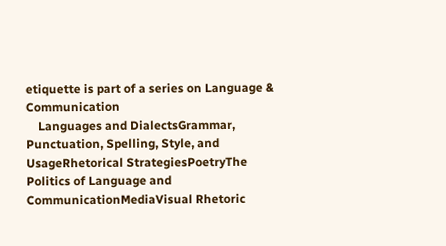etiquette is part of a series on Language & Communication
    Languages and DialectsGrammar, Punctuation, Spelling, Style, and UsageRhetorical StrategiesPoetryThe Politics of Language and CommunicationMediaVisual Rhetoric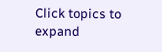Click topics to expand